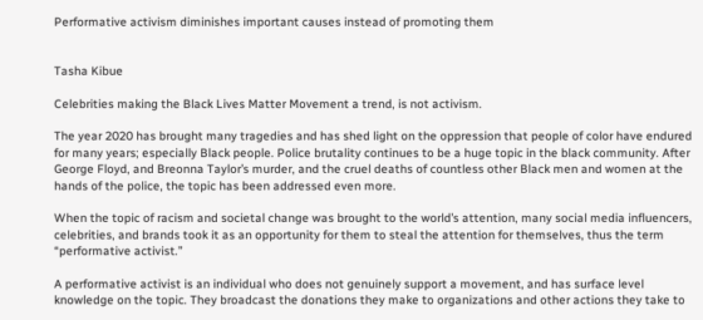Performative activism diminishes important causes instead of promoting them


Tasha Kibue

Celebrities making the Black Lives Matter Movement a trend, is not activism.

The year 2020 has brought many tragedies and has shed light on the oppression that people of color have endured for many years; especially Black people. Police brutality continues to be a huge topic in the black community. After George Floyd, and Breonna Taylor’s murder, and the cruel deaths of countless other Black men and women at the hands of the police, the topic has been addressed even more.

When the topic of racism and societal change was brought to the world’s attention, many social media influencers, celebrities, and brands took it as an opportunity for them to steal the attention for themselves, thus the term “performative activist.”

A performative activist is an individual who does not genuinely support a movement, and has surface level knowledge on the topic. They broadcast the donations they make to organizations and other actions they take to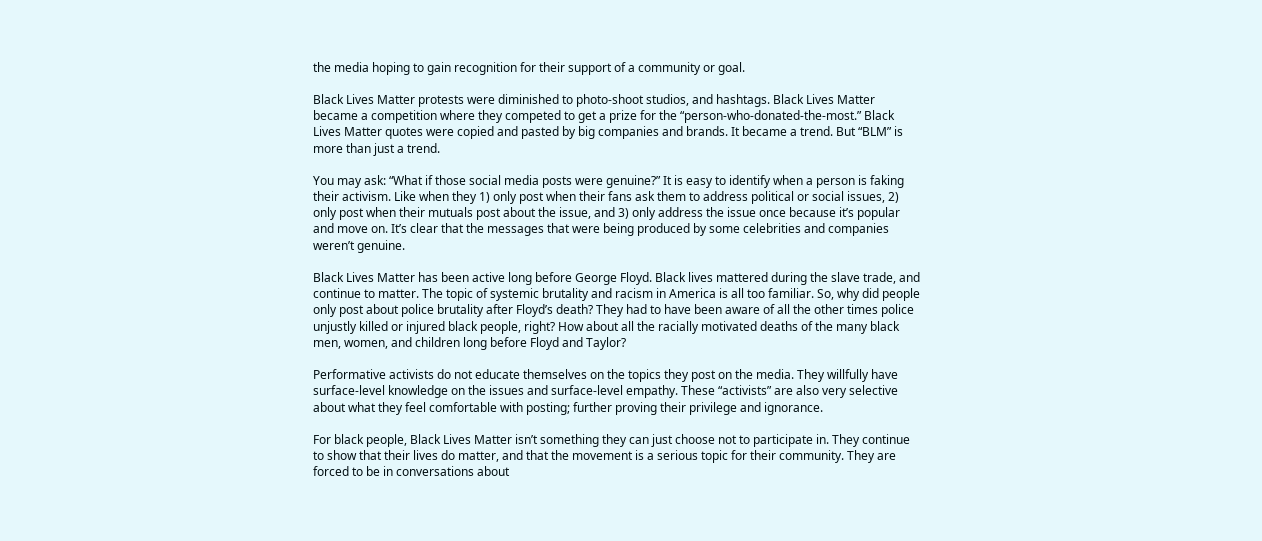the media hoping to gain recognition for their support of a community or goal.

Black Lives Matter protests were diminished to photo-shoot studios, and hashtags. Black Lives Matter became a competition where they competed to get a prize for the “person-who-donated-the-most.” Black Lives Matter quotes were copied and pasted by big companies and brands. It became a trend. But “BLM” is more than just a trend.

You may ask: “What if those social media posts were genuine?” It is easy to identify when a person is faking their activism. Like when they 1) only post when their fans ask them to address political or social issues, 2) only post when their mutuals post about the issue, and 3) only address the issue once because it’s popular and move on. It’s clear that the messages that were being produced by some celebrities and companies weren’t genuine.

Black Lives Matter has been active long before George Floyd. Black lives mattered during the slave trade, and continue to matter. The topic of systemic brutality and racism in America is all too familiar. So, why did people only post about police brutality after Floyd’s death? They had to have been aware of all the other times police unjustly killed or injured black people, right? How about all the racially motivated deaths of the many black men, women, and children long before Floyd and Taylor?

Performative activists do not educate themselves on the topics they post on the media. They willfully have surface-level knowledge on the issues and surface-level empathy. These “activists” are also very selective about what they feel comfortable with posting; further proving their privilege and ignorance.

For black people, Black Lives Matter isn’t something they can just choose not to participate in. They continue to show that their lives do matter, and that the movement is a serious topic for their community. They are forced to be in conversations about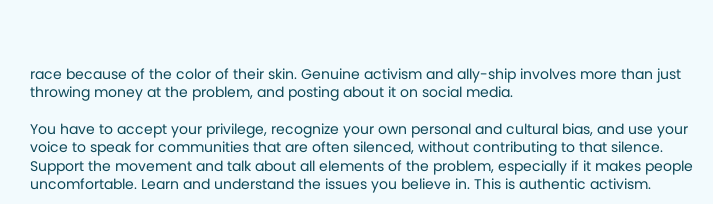race because of the color of their skin. Genuine activism and ally-ship involves more than just throwing money at the problem, and posting about it on social media.

You have to accept your privilege, recognize your own personal and cultural bias, and use your voice to speak for communities that are often silenced, without contributing to that silence. Support the movement and talk about all elements of the problem, especially if it makes people uncomfortable. Learn and understand the issues you believe in. This is authentic activism.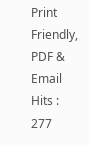Print Friendly, PDF & Email
Hits : 277